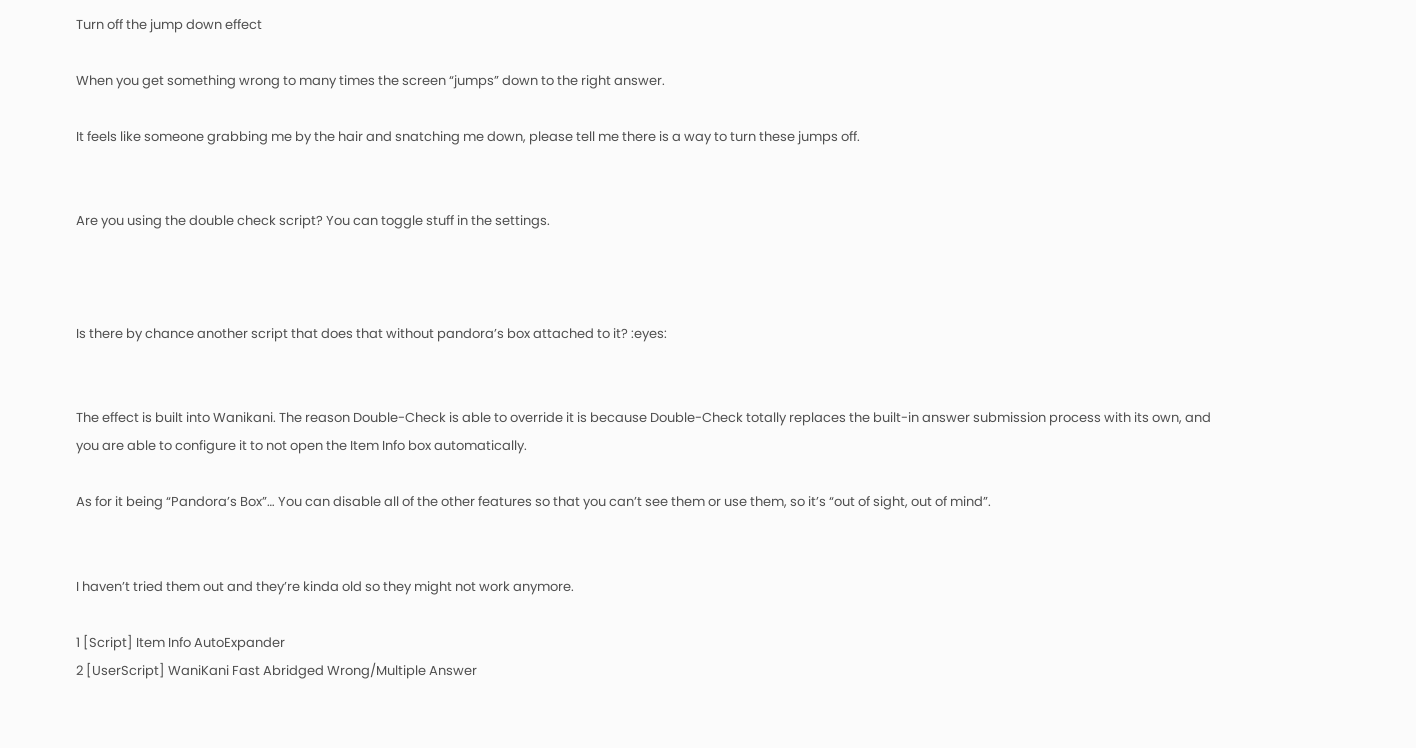Turn off the jump down effect

When you get something wrong to many times the screen “jumps” down to the right answer.

It feels like someone grabbing me by the hair and snatching me down, please tell me there is a way to turn these jumps off.


Are you using the double check script? You can toggle stuff in the settings.



Is there by chance another script that does that without pandora’s box attached to it? :eyes:


The effect is built into Wanikani. The reason Double-Check is able to override it is because Double-Check totally replaces the built-in answer submission process with its own, and you are able to configure it to not open the Item Info box automatically.

As for it being “Pandora’s Box”… You can disable all of the other features so that you can’t see them or use them, so it’s “out of sight, out of mind”.


I haven’t tried them out and they’re kinda old so they might not work anymore.

1 [Script] Item Info AutoExpander
2 [UserScript] WaniKani Fast Abridged Wrong/Multiple Answer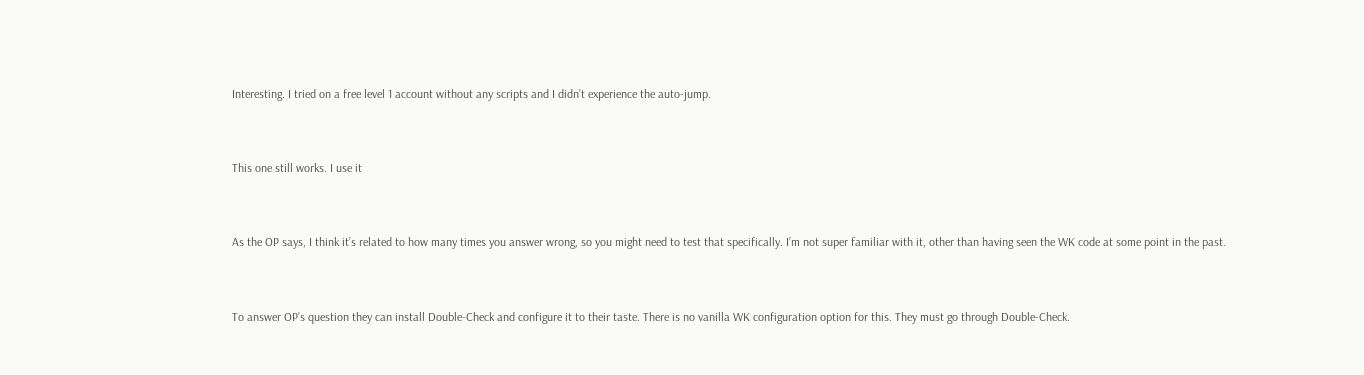Interesting. I tried on a free level 1 account without any scripts and I didn’t experience the auto-jump.


This one still works. I use it


As the OP says, I think it’s related to how many times you answer wrong, so you might need to test that specifically. I’m not super familiar with it, other than having seen the WK code at some point in the past.


To answer OP’s question they can install Double-Check and configure it to their taste. There is no vanilla WK configuration option for this. They must go through Double-Check.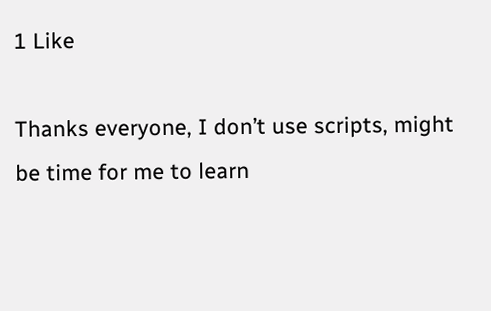1 Like

Thanks everyone, I don’t use scripts, might be time for me to learn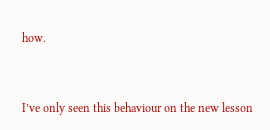how.


I’ve only seen this behaviour on the new lesson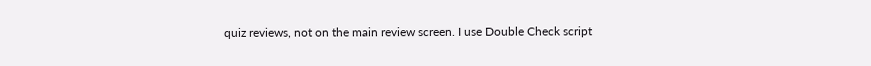quiz reviews, not on the main review screen. I use Double Check script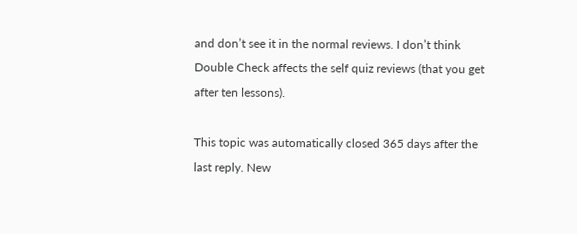and don’t see it in the normal reviews. I don’t think Double Check affects the self quiz reviews (that you get after ten lessons).

This topic was automatically closed 365 days after the last reply. New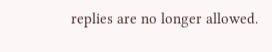replies are no longer allowed.